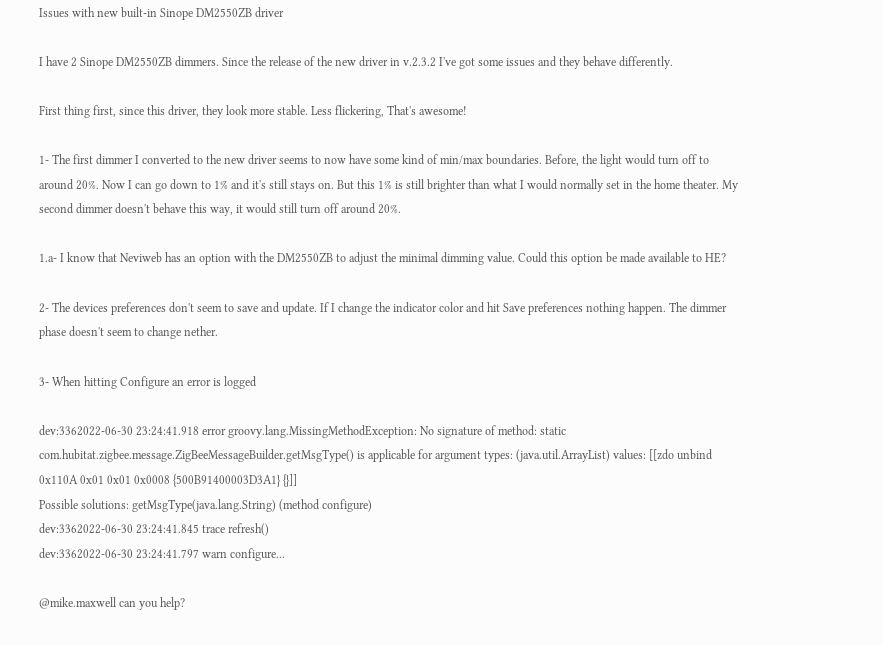Issues with new built-in Sinope DM2550ZB driver

I have 2 Sinope DM2550ZB dimmers. Since the release of the new driver in v.2.3.2 I've got some issues and they behave differently.

First thing first, since this driver, they look more stable. Less flickering, That's awesome!

1- The first dimmer I converted to the new driver seems to now have some kind of min/max boundaries. Before, the light would turn off to around 20%. Now I can go down to 1% and it's still stays on. But this 1% is still brighter than what I would normally set in the home theater. My second dimmer doesn't behave this way, it would still turn off around 20%.

1.a- I know that Neviweb has an option with the DM2550ZB to adjust the minimal dimming value. Could this option be made available to HE?

2- The devices preferences don't seem to save and update. If I change the indicator color and hit Save preferences nothing happen. The dimmer phase doesn't seem to change nether.

3- When hitting Configure an error is logged

dev:3362022-06-30 23:24:41.918 error groovy.lang.MissingMethodException: No signature of method: static com.hubitat.zigbee.message.ZigBeeMessageBuilder.getMsgType() is applicable for argument types: (java.util.ArrayList) values: [[zdo unbind 0x110A 0x01 0x01 0x0008 {500B91400003D3A1} {}]]
Possible solutions: getMsgType(java.lang.String) (method configure)
dev:3362022-06-30 23:24:41.845 trace refresh()
dev:3362022-06-30 23:24:41.797 warn configure...

@mike.maxwell can you help?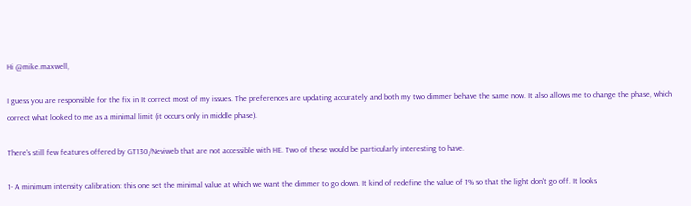Hi @mike.maxwell,

I guess you are responsible for the fix in It correct most of my issues. The preferences are updating accurately and both my two dimmer behave the same now. It also allows me to change the phase, which correct what looked to me as a minimal limit (it occurs only in middle phase).

There's still few features offered by GT130/Neviweb that are not accessible with HE. Two of these would be particularly interesting to have.

1- A minimum intensity calibration: this one set the minimal value at which we want the dimmer to go down. It kind of redefine the value of 1% so that the light don't go off. It looks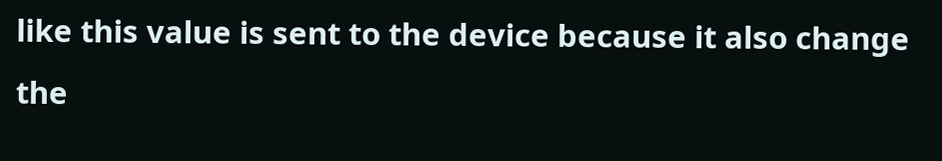like this value is sent to the device because it also change the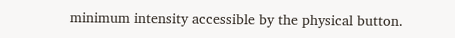minimum intensity accessible by the physical button.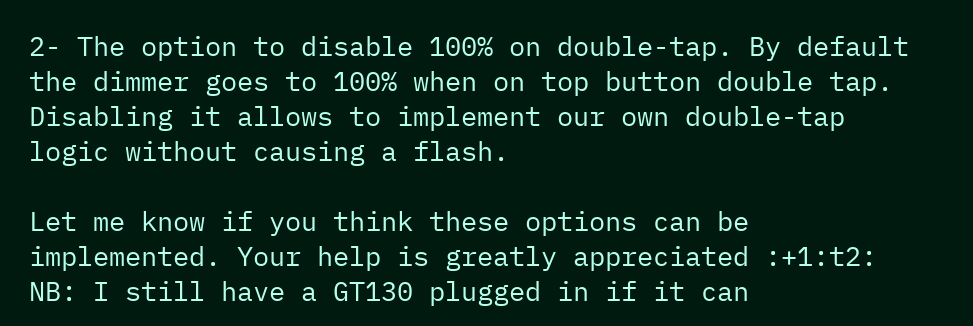2- The option to disable 100% on double-tap. By default the dimmer goes to 100% when on top button double tap. Disabling it allows to implement our own double-tap logic without causing a flash.

Let me know if you think these options can be implemented. Your help is greatly appreciated :+1:t2:
NB: I still have a GT130 plugged in if it can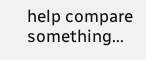help compare something...